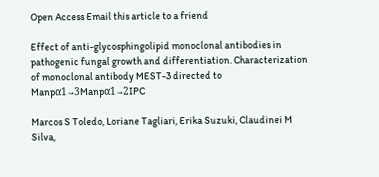Open Access Email this article to a friend

Effect of anti-glycosphingolipid monoclonal antibodies in pathogenic fungal growth and differentiation. Characterization of monoclonal antibody MEST-3 directed to Manpα1→3Manpα1→2IPC

Marcos S Toledo, Loriane Tagliari, Erika Suzuki, Claudinei M Silva,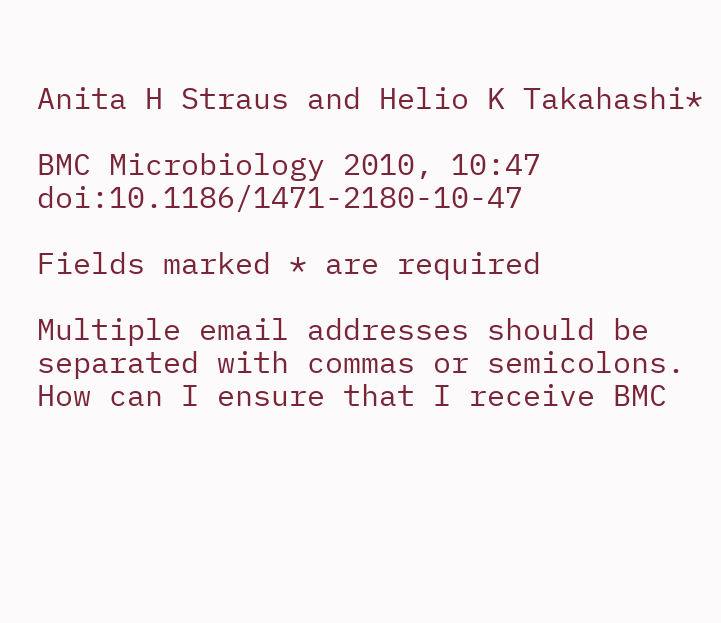Anita H Straus and Helio K Takahashi*

BMC Microbiology 2010, 10:47  doi:10.1186/1471-2180-10-47

Fields marked * are required

Multiple email addresses should be separated with commas or semicolons.
How can I ensure that I receive BMC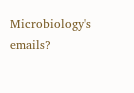Microbiology's emails?